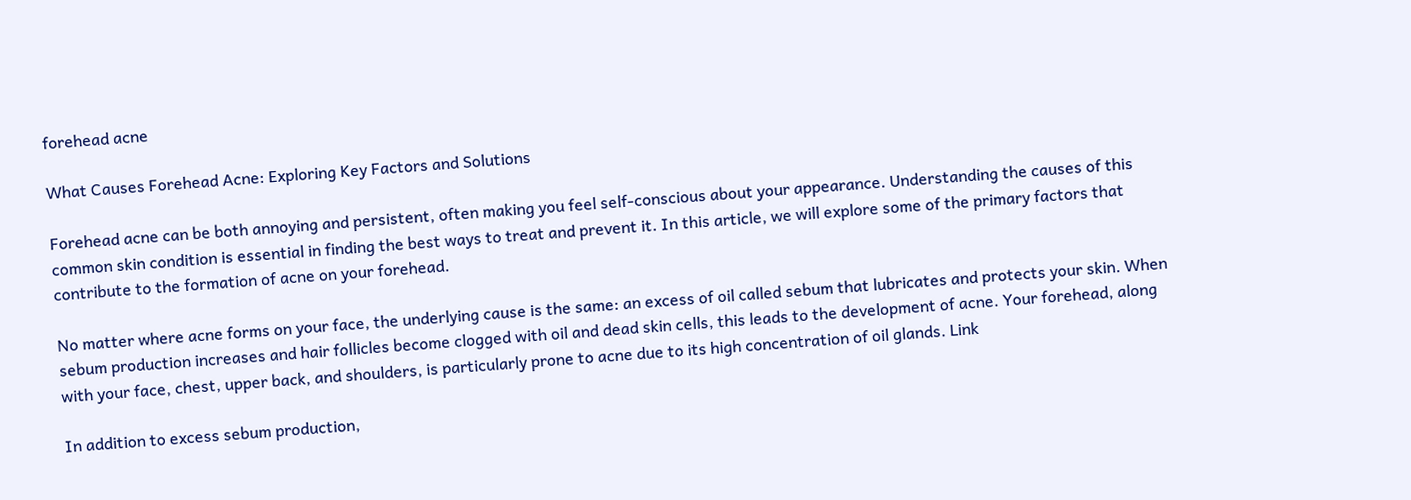forehead acne

What Causes Forehead Acne: Exploring Key Factors and Solutions

Forehead acne can be both annoying and persistent, often making you feel self-conscious about your appearance. Understanding the causes of this common skin condition is essential in finding the best ways to treat and prevent it. In this article, we will explore some of the primary factors that contribute to the formation of acne on your forehead.

No matter where acne forms on your face, the underlying cause is the same: an excess of oil called sebum that lubricates and protects your skin. When sebum production increases and hair follicles become clogged with oil and dead skin cells, this leads to the development of acne. Your forehead, along with your face, chest, upper back, and shoulders, is particularly prone to acne due to its high concentration of oil glands. Link

In addition to excess sebum production,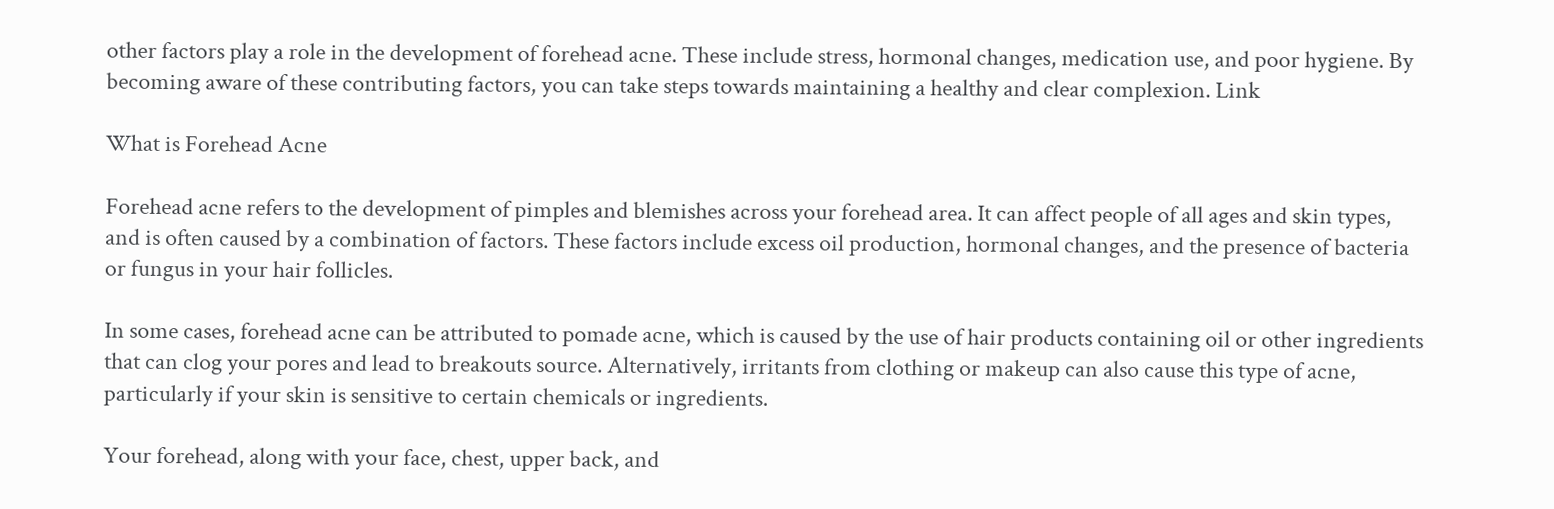other factors play a role in the development of forehead acne. These include stress, hormonal changes, medication use, and poor hygiene. By becoming aware of these contributing factors, you can take steps towards maintaining a healthy and clear complexion. Link

What is Forehead Acne

Forehead acne refers to the development of pimples and blemishes across your forehead area. It can affect people of all ages and skin types, and is often caused by a combination of factors. These factors include excess oil production, hormonal changes, and the presence of bacteria or fungus in your hair follicles.

In some cases, forehead acne can be attributed to pomade acne, which is caused by the use of hair products containing oil or other ingredients that can clog your pores and lead to breakouts source. Alternatively, irritants from clothing or makeup can also cause this type of acne, particularly if your skin is sensitive to certain chemicals or ingredients.

Your forehead, along with your face, chest, upper back, and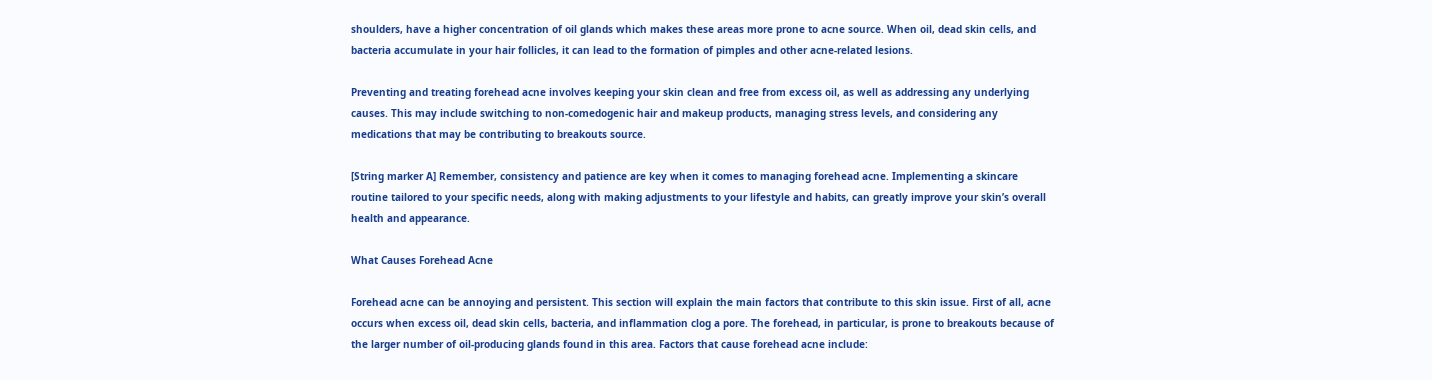shoulders, have a higher concentration of oil glands which makes these areas more prone to acne source. When oil, dead skin cells, and bacteria accumulate in your hair follicles, it can lead to the formation of pimples and other acne-related lesions.

Preventing and treating forehead acne involves keeping your skin clean and free from excess oil, as well as addressing any underlying causes. This may include switching to non-comedogenic hair and makeup products, managing stress levels, and considering any medications that may be contributing to breakouts source.

[String marker A] Remember, consistency and patience are key when it comes to managing forehead acne. Implementing a skincare routine tailored to your specific needs, along with making adjustments to your lifestyle and habits, can greatly improve your skin’s overall health and appearance.

What Causes Forehead Acne

Forehead acne can be annoying and persistent. This section will explain the main factors that contribute to this skin issue. First of all, acne occurs when excess oil, dead skin cells, bacteria, and inflammation clog a pore. The forehead, in particular, is prone to breakouts because of the larger number of oil-producing glands found in this area. Factors that cause forehead acne include: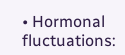• Hormonal fluctuations: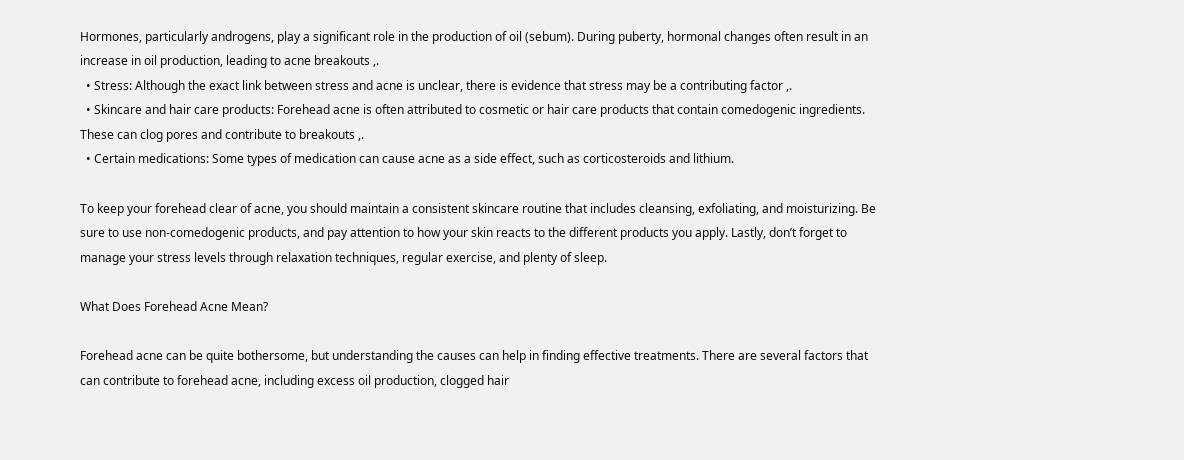Hormones, particularly androgens, play a significant role in the production of oil (sebum). During puberty, hormonal changes often result in an increase in oil production, leading to acne breakouts ,.
  • Stress: Although the exact link between stress and acne is unclear, there is evidence that stress may be a contributing factor ,.
  • Skincare and hair care products: Forehead acne is often attributed to cosmetic or hair care products that contain comedogenic ingredients. These can clog pores and contribute to breakouts ,.
  • Certain medications: Some types of medication can cause acne as a side effect, such as corticosteroids and lithium.

To keep your forehead clear of acne, you should maintain a consistent skincare routine that includes cleansing, exfoliating, and moisturizing. Be sure to use non-comedogenic products, and pay attention to how your skin reacts to the different products you apply. Lastly, don’t forget to manage your stress levels through relaxation techniques, regular exercise, and plenty of sleep.

What Does Forehead Acne Mean?

Forehead acne can be quite bothersome, but understanding the causes can help in finding effective treatments. There are several factors that can contribute to forehead acne, including excess oil production, clogged hair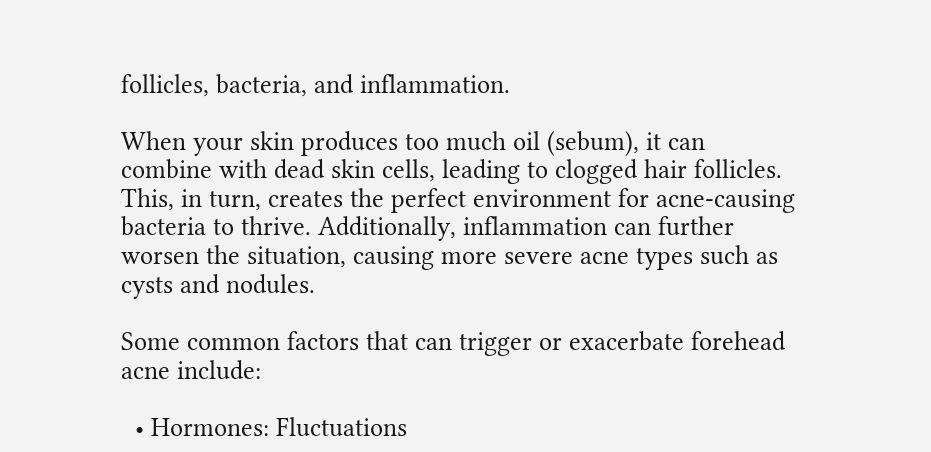follicles, bacteria, and inflammation.

When your skin produces too much oil (sebum), it can combine with dead skin cells, leading to clogged hair follicles. This, in turn, creates the perfect environment for acne-causing bacteria to thrive. Additionally, inflammation can further worsen the situation, causing more severe acne types such as cysts and nodules.

Some common factors that can trigger or exacerbate forehead acne include:

  • Hormones: Fluctuations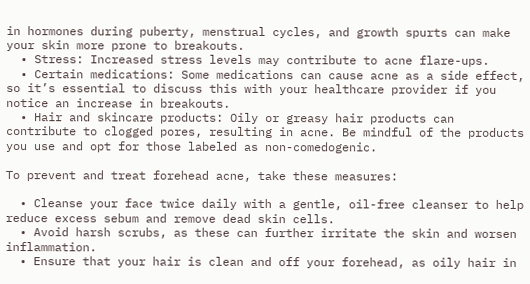in hormones during puberty, menstrual cycles, and growth spurts can make your skin more prone to breakouts.
  • Stress: Increased stress levels may contribute to acne flare-ups.
  • Certain medications: Some medications can cause acne as a side effect, so it’s essential to discuss this with your healthcare provider if you notice an increase in breakouts.
  • Hair and skincare products: Oily or greasy hair products can contribute to clogged pores, resulting in acne. Be mindful of the products you use and opt for those labeled as non-comedogenic.

To prevent and treat forehead acne, take these measures:

  • Cleanse your face twice daily with a gentle, oil-free cleanser to help reduce excess sebum and remove dead skin cells.
  • Avoid harsh scrubs, as these can further irritate the skin and worsen inflammation.
  • Ensure that your hair is clean and off your forehead, as oily hair in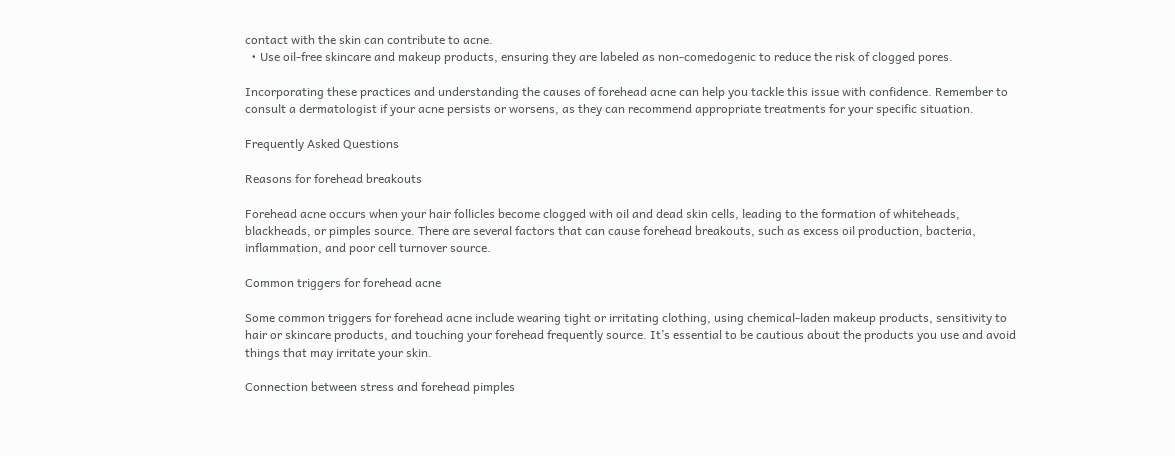contact with the skin can contribute to acne.
  • Use oil-free skincare and makeup products, ensuring they are labeled as non-comedogenic to reduce the risk of clogged pores.

Incorporating these practices and understanding the causes of forehead acne can help you tackle this issue with confidence. Remember to consult a dermatologist if your acne persists or worsens, as they can recommend appropriate treatments for your specific situation.

Frequently Asked Questions

Reasons for forehead breakouts

Forehead acne occurs when your hair follicles become clogged with oil and dead skin cells, leading to the formation of whiteheads, blackheads, or pimples source. There are several factors that can cause forehead breakouts, such as excess oil production, bacteria, inflammation, and poor cell turnover source.

Common triggers for forehead acne

Some common triggers for forehead acne include wearing tight or irritating clothing, using chemical-laden makeup products, sensitivity to hair or skincare products, and touching your forehead frequently source. It’s essential to be cautious about the products you use and avoid things that may irritate your skin.

Connection between stress and forehead pimples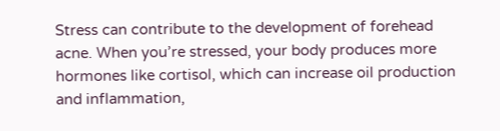Stress can contribute to the development of forehead acne. When you’re stressed, your body produces more hormones like cortisol, which can increase oil production and inflammation,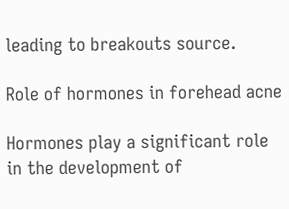leading to breakouts source.

Role of hormones in forehead acne

Hormones play a significant role in the development of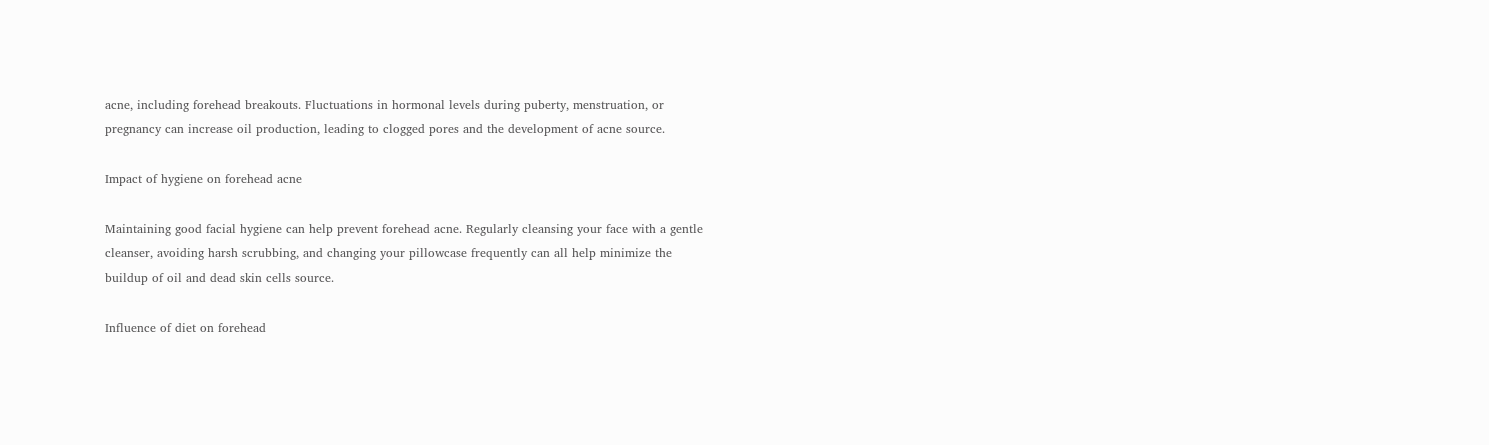acne, including forehead breakouts. Fluctuations in hormonal levels during puberty, menstruation, or pregnancy can increase oil production, leading to clogged pores and the development of acne source.

Impact of hygiene on forehead acne

Maintaining good facial hygiene can help prevent forehead acne. Regularly cleansing your face with a gentle cleanser, avoiding harsh scrubbing, and changing your pillowcase frequently can all help minimize the buildup of oil and dead skin cells source.

Influence of diet on forehead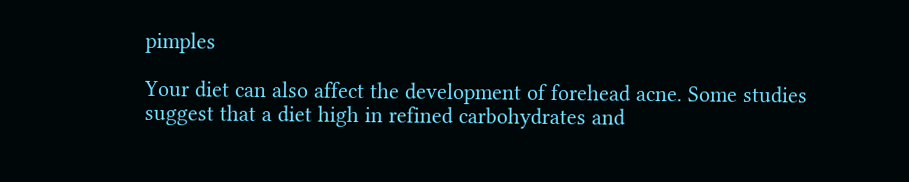pimples

Your diet can also affect the development of forehead acne. Some studies suggest that a diet high in refined carbohydrates and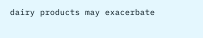dairy products may exacerbate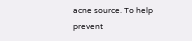acne source. To help prevent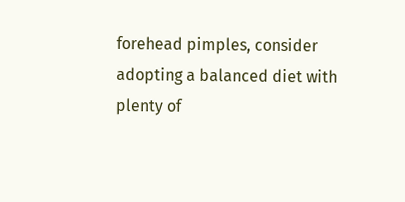forehead pimples, consider adopting a balanced diet with plenty of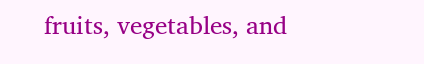fruits, vegetables, and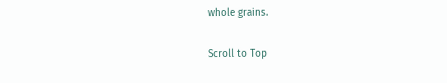whole grains.

Scroll to Top